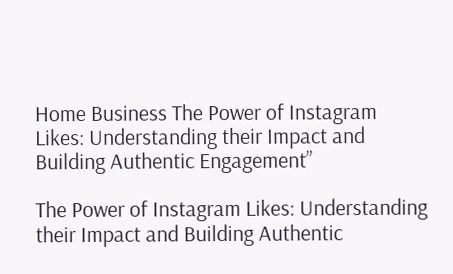Home Business The Power of Instagram Likes: Understanding their Impact and Building Authentic Engagement”

The Power of Instagram Likes: Understanding their Impact and Building Authentic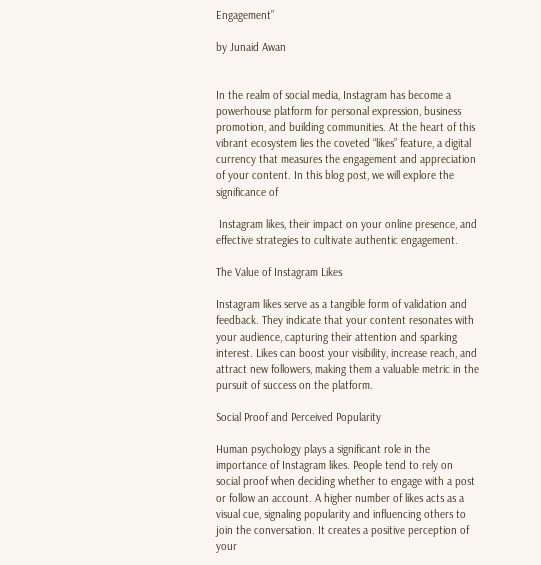Engagement”

by Junaid Awan


In the realm of social media, Instagram has become a powerhouse platform for personal expression, business promotion, and building communities. At the heart of this vibrant ecosystem lies the coveted “likes” feature, a digital currency that measures the engagement and appreciation of your content. In this blog post, we will explore the significance of

 Instagram likes, their impact on your online presence, and effective strategies to cultivate authentic engagement.

The Value of Instagram Likes

Instagram likes serve as a tangible form of validation and feedback. They indicate that your content resonates with your audience, capturing their attention and sparking interest. Likes can boost your visibility, increase reach, and attract new followers, making them a valuable metric in the pursuit of success on the platform.

Social Proof and Perceived Popularity

Human psychology plays a significant role in the importance of Instagram likes. People tend to rely on social proof when deciding whether to engage with a post or follow an account. A higher number of likes acts as a visual cue, signaling popularity and influencing others to join the conversation. It creates a positive perception of your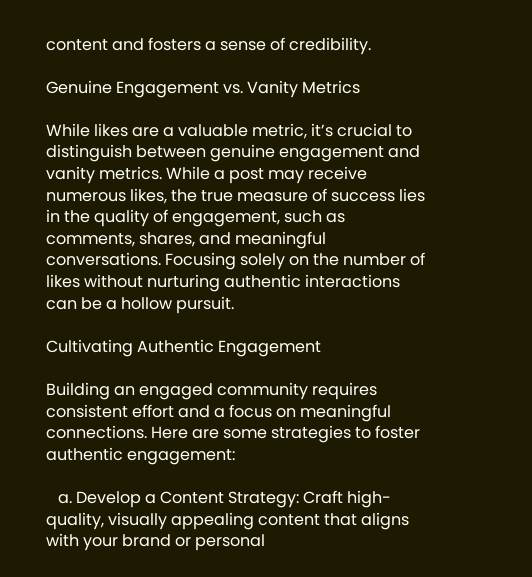content and fosters a sense of credibility.

Genuine Engagement vs. Vanity Metrics

While likes are a valuable metric, it’s crucial to distinguish between genuine engagement and vanity metrics. While a post may receive numerous likes, the true measure of success lies in the quality of engagement, such as comments, shares, and meaningful conversations. Focusing solely on the number of likes without nurturing authentic interactions can be a hollow pursuit.

Cultivating Authentic Engagement

Building an engaged community requires consistent effort and a focus on meaningful connections. Here are some strategies to foster authentic engagement:

   a. Develop a Content Strategy: Craft high-quality, visually appealing content that aligns with your brand or personal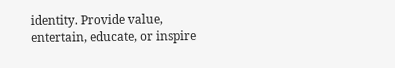identity. Provide value, entertain, educate, or inspire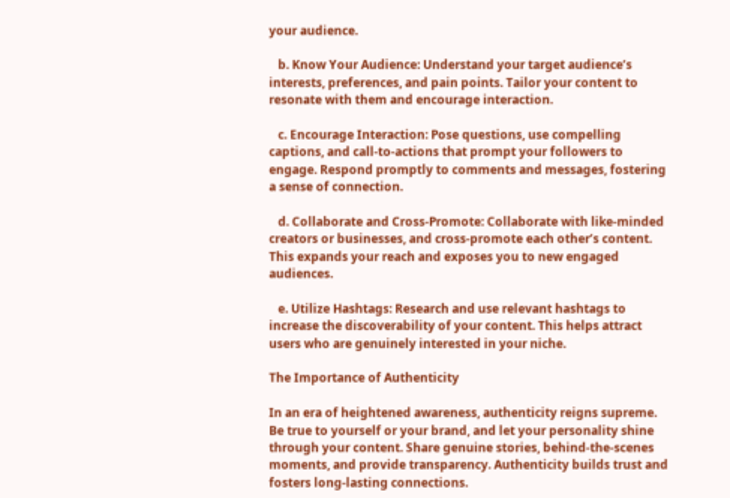your audience.

   b. Know Your Audience: Understand your target audience’s interests, preferences, and pain points. Tailor your content to resonate with them and encourage interaction.

   c. Encourage Interaction: Pose questions, use compelling captions, and call-to-actions that prompt your followers to engage. Respond promptly to comments and messages, fostering a sense of connection.

   d. Collaborate and Cross-Promote: Collaborate with like-minded creators or businesses, and cross-promote each other’s content. This expands your reach and exposes you to new engaged audiences.

   e. Utilize Hashtags: Research and use relevant hashtags to increase the discoverability of your content. This helps attract users who are genuinely interested in your niche.

The Importance of Authenticity

In an era of heightened awareness, authenticity reigns supreme. Be true to yourself or your brand, and let your personality shine through your content. Share genuine stories, behind-the-scenes moments, and provide transparency. Authenticity builds trust and fosters long-lasting connections.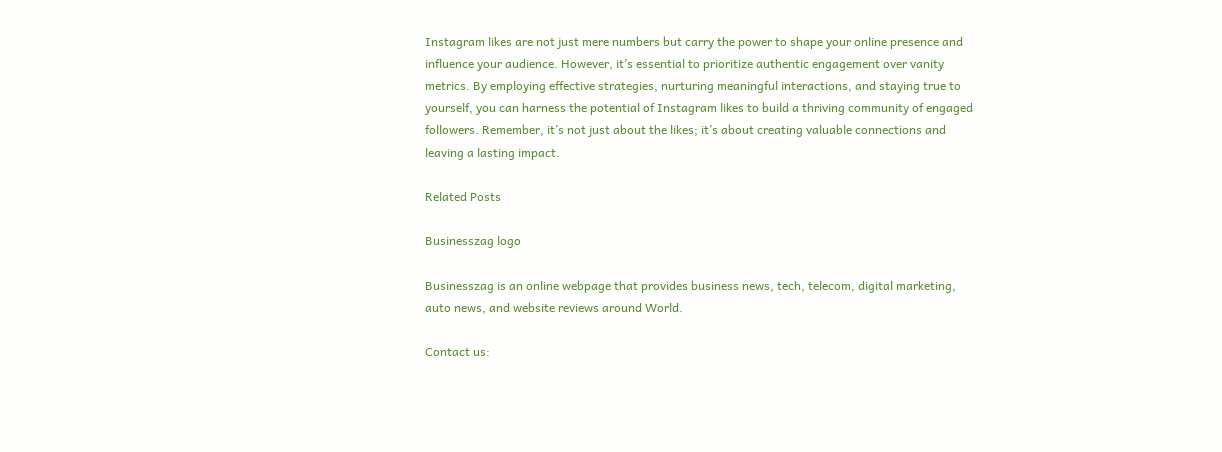Instagram likes are not just mere numbers but carry the power to shape your online presence and influence your audience. However, it’s essential to prioritize authentic engagement over vanity metrics. By employing effective strategies, nurturing meaningful interactions, and staying true to yourself, you can harness the potential of Instagram likes to build a thriving community of engaged followers. Remember, it’s not just about the likes; it’s about creating valuable connections and leaving a lasting impact.

Related Posts

Businesszag logo

Businesszag is an online webpage that provides business news, tech, telecom, digital marketing, auto news, and website reviews around World.

Contact us: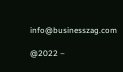info@businesszag.com

@2022 –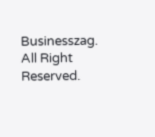Businesszag. All Right Reserved.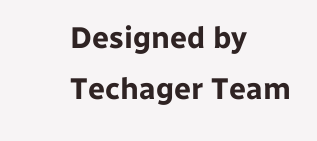Designed by Techager Team